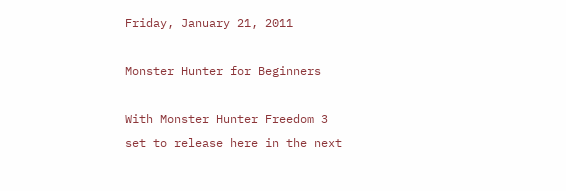Friday, January 21, 2011

Monster Hunter for Beginners

With Monster Hunter Freedom 3 set to release here in the next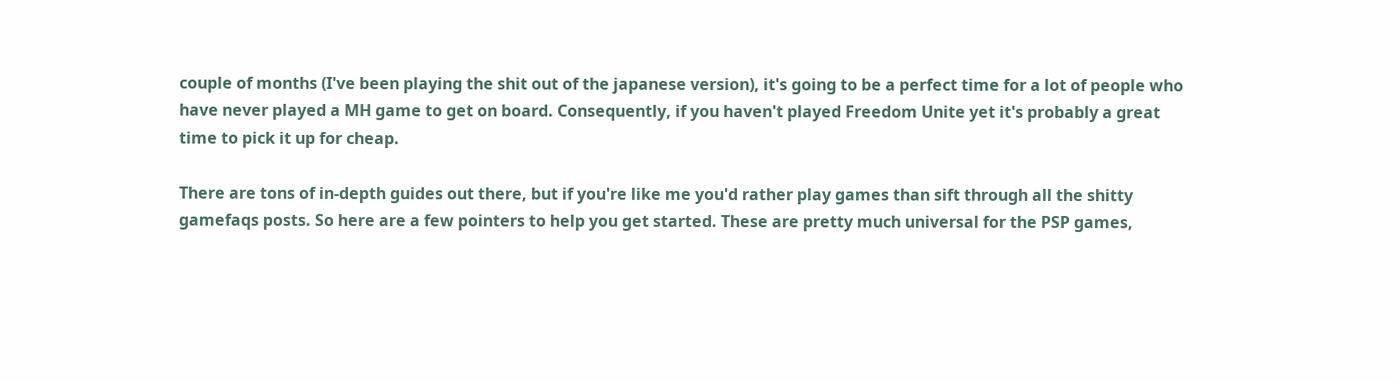couple of months (I've been playing the shit out of the japanese version), it's going to be a perfect time for a lot of people who have never played a MH game to get on board. Consequently, if you haven't played Freedom Unite yet it's probably a great time to pick it up for cheap.

There are tons of in-depth guides out there, but if you're like me you'd rather play games than sift through all the shitty gamefaqs posts. So here are a few pointers to help you get started. These are pretty much universal for the PSP games,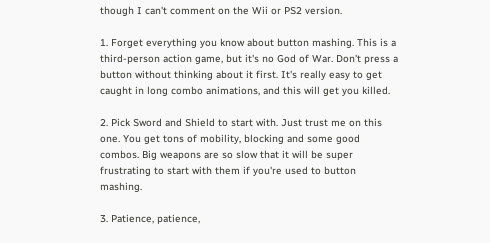though I can't comment on the Wii or PS2 version.

1. Forget everything you know about button mashing. This is a third-person action game, but it's no God of War. Don't press a button without thinking about it first. It's really easy to get caught in long combo animations, and this will get you killed.

2. Pick Sword and Shield to start with. Just trust me on this one. You get tons of mobility, blocking and some good combos. Big weapons are so slow that it will be super frustrating to start with them if you're used to button mashing.

3. Patience, patience,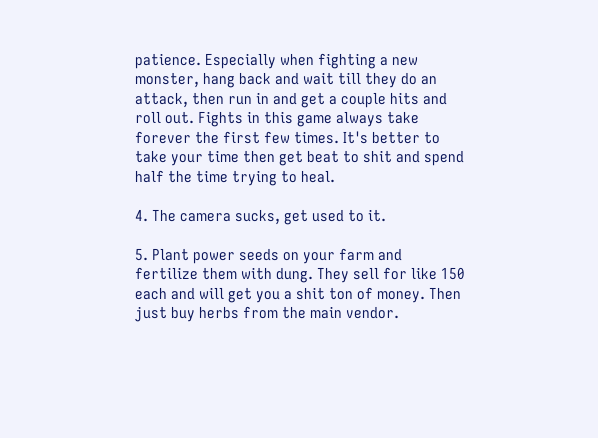patience. Especially when fighting a new monster, hang back and wait till they do an attack, then run in and get a couple hits and roll out. Fights in this game always take forever the first few times. It's better to take your time then get beat to shit and spend half the time trying to heal.

4. The camera sucks, get used to it.

5. Plant power seeds on your farm and fertilize them with dung. They sell for like 150 each and will get you a shit ton of money. Then just buy herbs from the main vendor.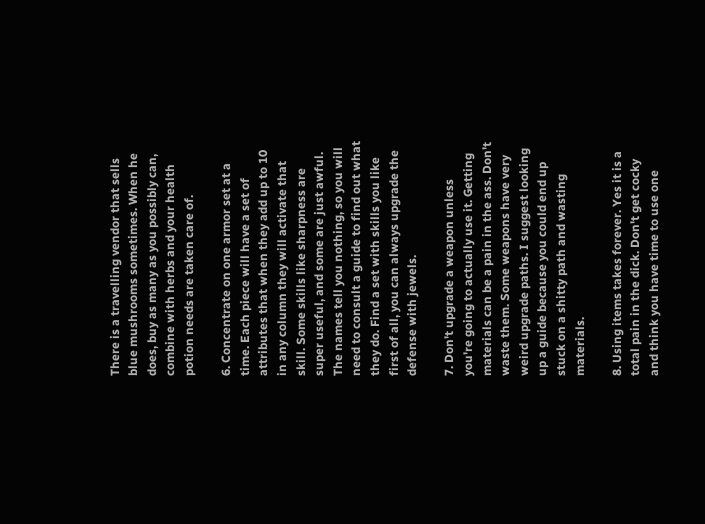There is a travelling vendor that sells blue mushrooms sometimes. When he does, buy as many as you possibly can, combine with herbs and your health potion needs are taken care of.

6. Concentrate on one armor set at a time. Each piece will have a set of attributes that when they add up to 10 in any column they will activate that skill. Some skills like sharpness are super useful, and some are just awful. The names tell you nothing, so you will need to consult a guide to find out what they do. Find a set with skills you like first of all, you can always upgrade the defense with jewels.

7. Don't upgrade a weapon unless you're going to actually use it. Getting materials can be a pain in the ass. Don't waste them. Some weapons have very weird upgrade paths. I suggest looking up a guide because you could end up stuck on a shitty path and wasting materials.

8. Using items takes forever. Yes it is a total pain in the dick. Don't get cocky and think you have time to use one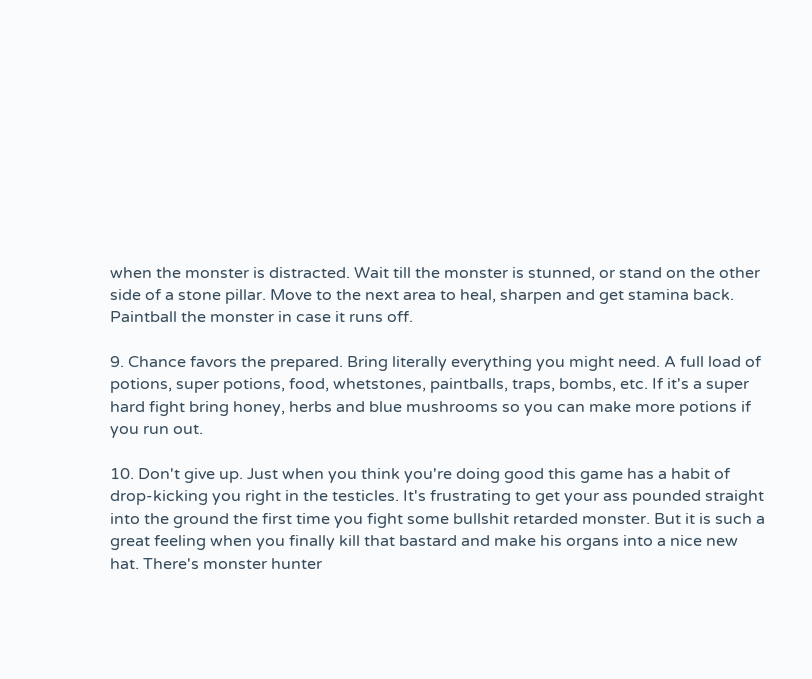when the monster is distracted. Wait till the monster is stunned, or stand on the other side of a stone pillar. Move to the next area to heal, sharpen and get stamina back. Paintball the monster in case it runs off.

9. Chance favors the prepared. Bring literally everything you might need. A full load of potions, super potions, food, whetstones, paintballs, traps, bombs, etc. If it's a super hard fight bring honey, herbs and blue mushrooms so you can make more potions if you run out.

10. Don't give up. Just when you think you're doing good this game has a habit of drop-kicking you right in the testicles. It's frustrating to get your ass pounded straight into the ground the first time you fight some bullshit retarded monster. But it is such a great feeling when you finally kill that bastard and make his organs into a nice new hat. There's monster hunter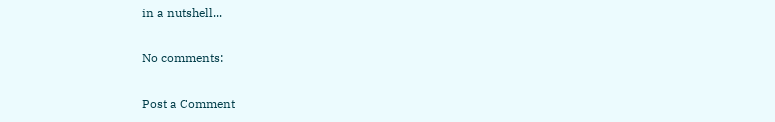in a nutshell...

No comments:

Post a Comment